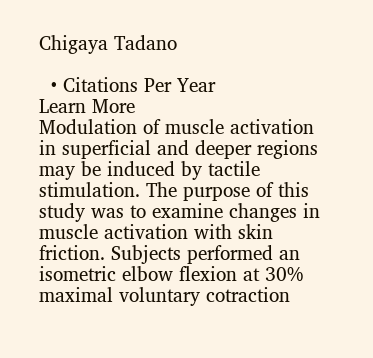Chigaya Tadano

  • Citations Per Year
Learn More
Modulation of muscle activation in superficial and deeper regions may be induced by tactile stimulation. The purpose of this study was to examine changes in muscle activation with skin friction. Subjects performed an isometric elbow flexion at 30% maximal voluntary cotraction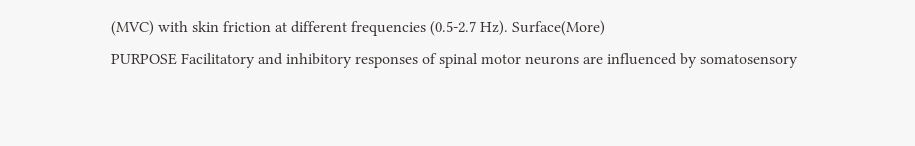(MVC) with skin friction at different frequencies (0.5-2.7 Hz). Surface(More)
PURPOSE Facilitatory and inhibitory responses of spinal motor neurons are influenced by somatosensory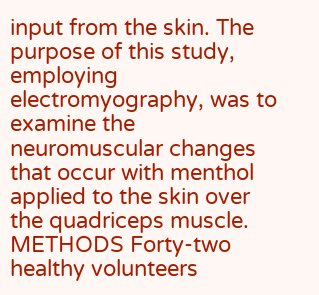input from the skin. The purpose of this study, employing electromyography, was to examine the neuromuscular changes that occur with menthol applied to the skin over the quadriceps muscle. METHODS Forty-two healthy volunteers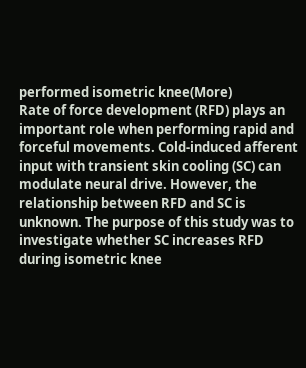performed isometric knee(More)
Rate of force development (RFD) plays an important role when performing rapid and forceful movements. Cold-induced afferent input with transient skin cooling (SC) can modulate neural drive. However, the relationship between RFD and SC is unknown. The purpose of this study was to investigate whether SC increases RFD during isometric knee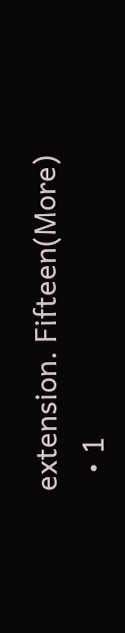extension. Fifteen(More)
  • 1